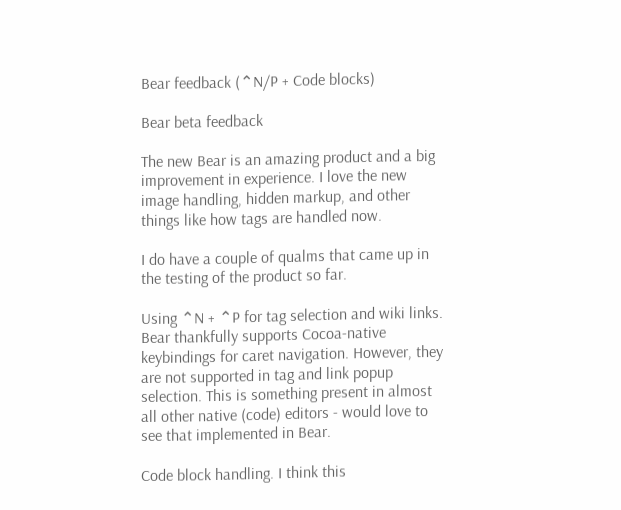Bear feedback (⌃N/P + Code blocks)

Bear beta feedback

The new Bear is an amazing product and a big improvement in experience. I love the new image handling, hidden markup, and other things like how tags are handled now.

I do have a couple of qualms that came up in the testing of the product so far.

Using ⌃N + ⌃P for tag selection and wiki links. Bear thankfully supports Cocoa-native keybindings for caret navigation. However, they are not supported in tag and link popup selection. This is something present in almost all other native (code) editors - would love to see that implemented in Bear.

Code block handling. I think this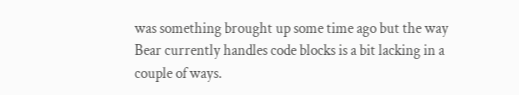was something brought up some time ago but the way Bear currently handles code blocks is a bit lacking in a couple of ways.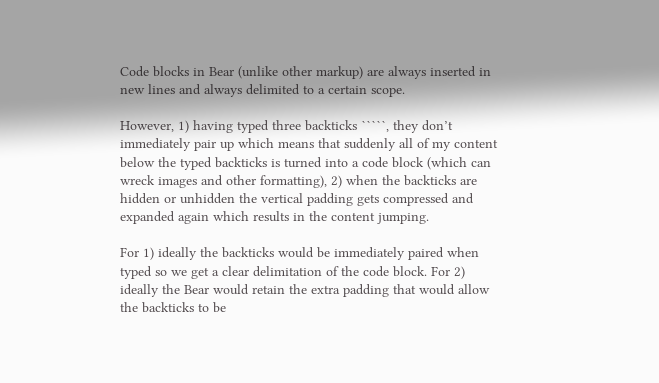Code blocks in Bear (unlike other markup) are always inserted in new lines and always delimited to a certain scope.

However, 1) having typed three backticks `````, they don’t immediately pair up which means that suddenly all of my content below the typed backticks is turned into a code block (which can wreck images and other formatting), 2) when the backticks are hidden or unhidden the vertical padding gets compressed and expanded again which results in the content jumping.

For 1) ideally the backticks would be immediately paired when typed so we get a clear delimitation of the code block. For 2) ideally the Bear would retain the extra padding that would allow the backticks to be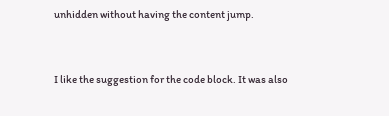unhidden without having the content jump.


I like the suggestion for the code block. It was also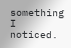something I noticed.